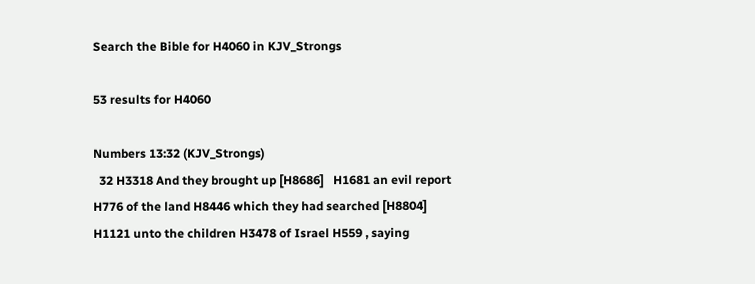Search the Bible for H4060 in KJV_Strongs

53 results for H4060

Numbers 13:32 (KJV_Strongs)
  32 H3318 And they brought up [H8686]   H1681 an evil report H776 of the land H8446 which they had searched [H8804]   H1121 unto the children H3478 of Israel H559 , saying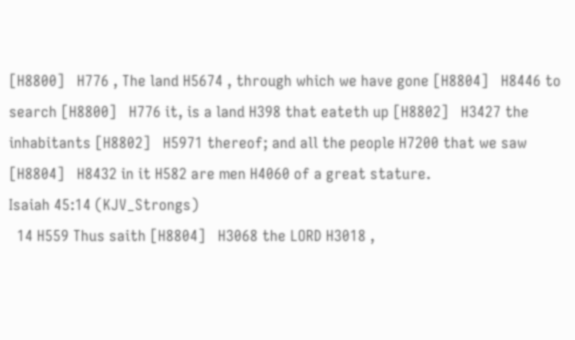[H8800]   H776 , The land H5674 , through which we have gone [H8804]   H8446 to search [H8800]   H776 it, is a land H398 that eateth up [H8802]   H3427 the inhabitants [H8802]   H5971 thereof; and all the people H7200 that we saw [H8804]   H8432 in it H582 are men H4060 of a great stature.
Isaiah 45:14 (KJV_Strongs)
  14 H559 Thus saith [H8804]   H3068 the LORD H3018 ,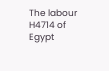The labour H4714 of Egypt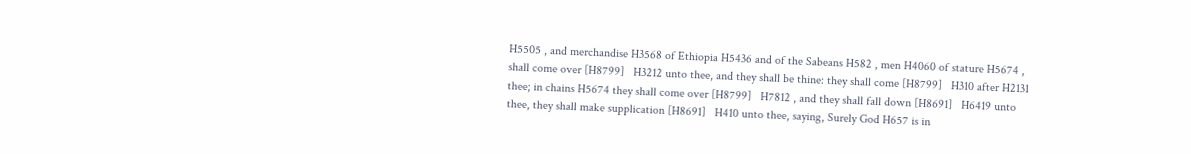H5505 , and merchandise H3568 of Ethiopia H5436 and of the Sabeans H582 , men H4060 of stature H5674 , shall come over [H8799]   H3212 unto thee, and they shall be thine: they shall come [H8799]   H310 after H2131 thee; in chains H5674 they shall come over [H8799]   H7812 , and they shall fall down [H8691]   H6419 unto thee, they shall make supplication [H8691]   H410 unto thee, saying, Surely God H657 is in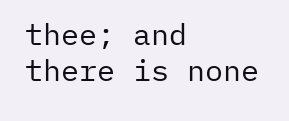thee; and there is none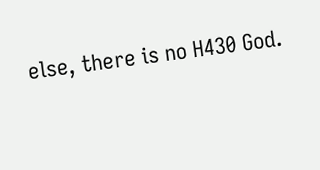else, there is no H430 God.